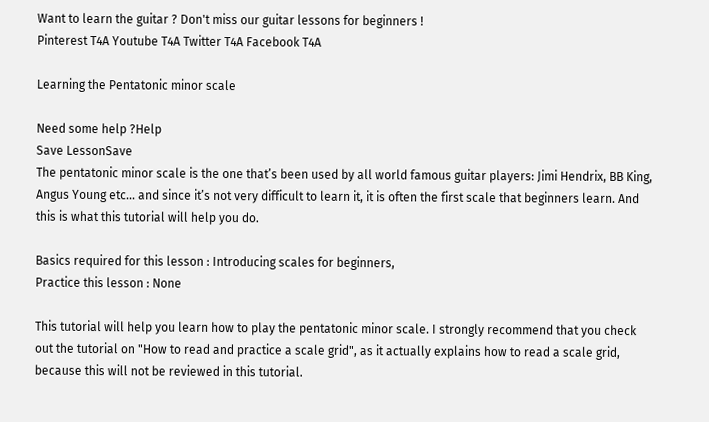Want to learn the guitar ? Don't miss our guitar lessons for beginners !
Pinterest T4A Youtube T4A Twitter T4A Facebook T4A

Learning the Pentatonic minor scale

Need some help ?Help
Save LessonSave
The pentatonic minor scale is the one that’s been used by all world famous guitar players: Jimi Hendrix, BB King, Angus Young etc... and since it’s not very difficult to learn it, it is often the first scale that beginners learn. And this is what this tutorial will help you do.

Basics required for this lesson : Introducing scales for beginners,
Practice this lesson : None

This tutorial will help you learn how to play the pentatonic minor scale. I strongly recommend that you check out the tutorial on "How to read and practice a scale grid", as it actually explains how to read a scale grid, because this will not be reviewed in this tutorial.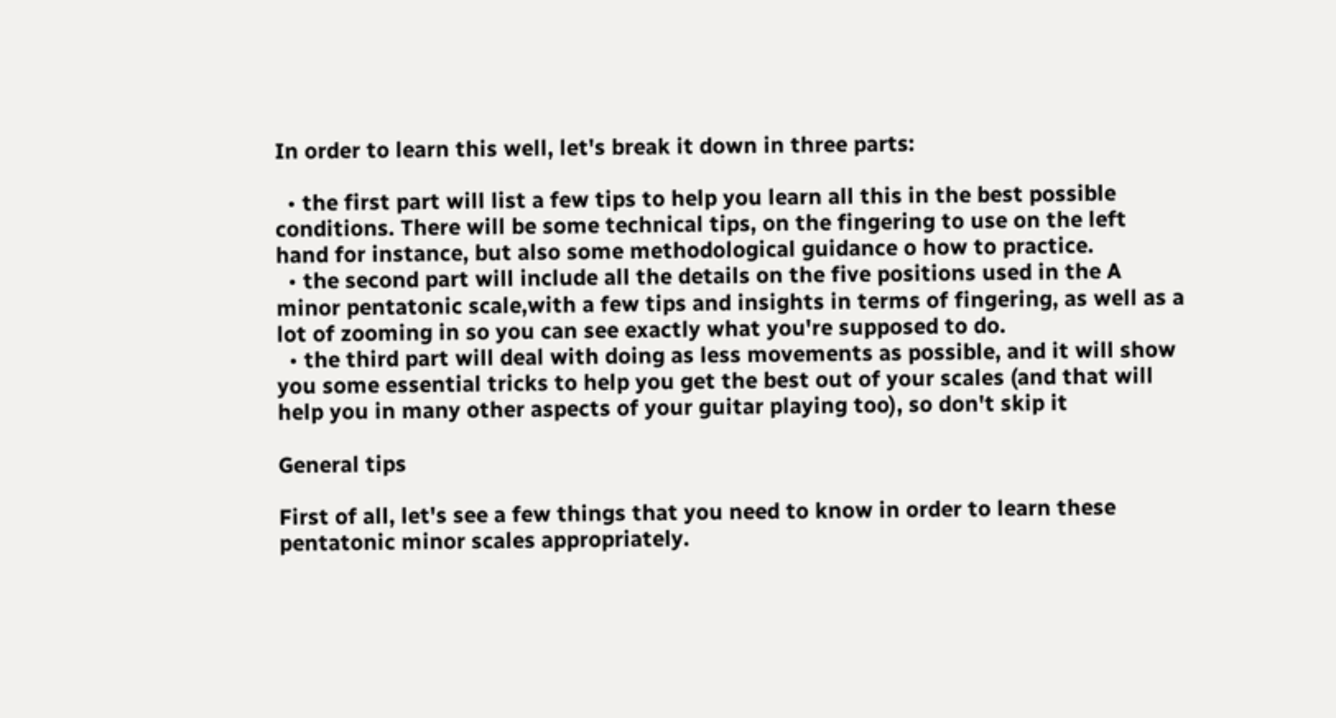In order to learn this well, let's break it down in three parts:

  • the first part will list a few tips to help you learn all this in the best possible conditions. There will be some technical tips, on the fingering to use on the left hand for instance, but also some methodological guidance o how to practice.
  • the second part will include all the details on the five positions used in the A minor pentatonic scale,with a few tips and insights in terms of fingering, as well as a lot of zooming in so you can see exactly what you're supposed to do.
  • the third part will deal with doing as less movements as possible, and it will show you some essential tricks to help you get the best out of your scales (and that will help you in many other aspects of your guitar playing too), so don't skip it

General tips

First of all, let's see a few things that you need to know in order to learn these pentatonic minor scales appropriately.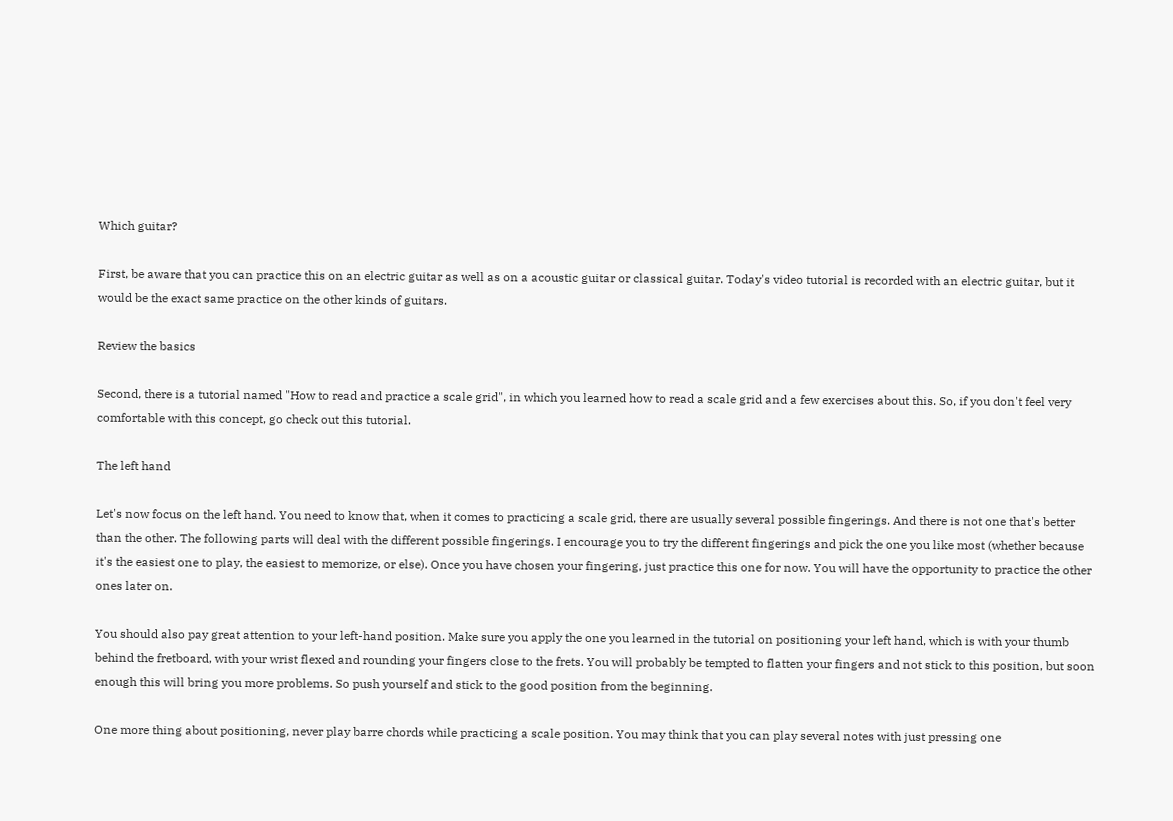Which guitar?

First, be aware that you can practice this on an electric guitar as well as on a acoustic guitar or classical guitar. Today's video tutorial is recorded with an electric guitar, but it would be the exact same practice on the other kinds of guitars.

Review the basics

Second, there is a tutorial named "How to read and practice a scale grid", in which you learned how to read a scale grid and a few exercises about this. So, if you don't feel very comfortable with this concept, go check out this tutorial.

The left hand

Let's now focus on the left hand. You need to know that, when it comes to practicing a scale grid, there are usually several possible fingerings. And there is not one that's better than the other. The following parts will deal with the different possible fingerings. I encourage you to try the different fingerings and pick the one you like most (whether because it's the easiest one to play, the easiest to memorize, or else). Once you have chosen your fingering, just practice this one for now. You will have the opportunity to practice the other ones later on.

You should also pay great attention to your left-hand position. Make sure you apply the one you learned in the tutorial on positioning your left hand, which is with your thumb behind the fretboard, with your wrist flexed and rounding your fingers close to the frets. You will probably be tempted to flatten your fingers and not stick to this position, but soon enough this will bring you more problems. So push yourself and stick to the good position from the beginning.

One more thing about positioning, never play barre chords while practicing a scale position. You may think that you can play several notes with just pressing one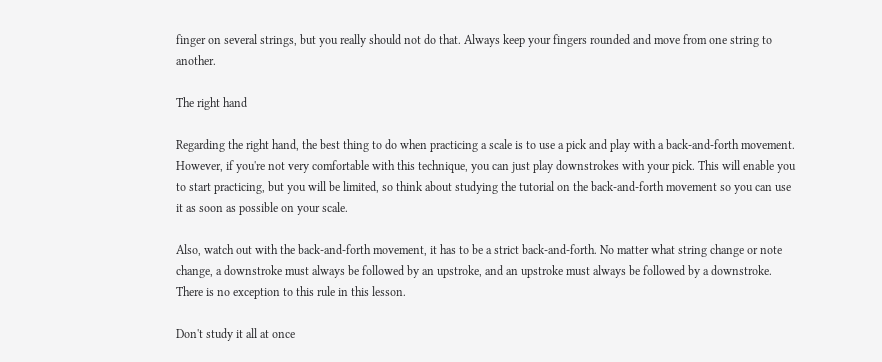finger on several strings, but you really should not do that. Always keep your fingers rounded and move from one string to another.

The right hand

Regarding the right hand, the best thing to do when practicing a scale is to use a pick and play with a back-and-forth movement. However, if you're not very comfortable with this technique, you can just play downstrokes with your pick. This will enable you to start practicing, but you will be limited, so think about studying the tutorial on the back-and-forth movement so you can use it as soon as possible on your scale.

Also, watch out with the back-and-forth movement, it has to be a strict back-and-forth. No matter what string change or note change, a downstroke must always be followed by an upstroke, and an upstroke must always be followed by a downstroke. There is no exception to this rule in this lesson.

Don't study it all at once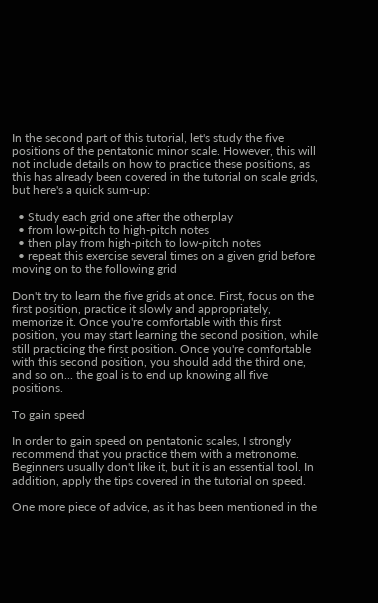In the second part of this tutorial, let's study the five positions of the pentatonic minor scale. However, this will not include details on how to practice these positions, as this has already been covered in the tutorial on scale grids, but here's a quick sum-up:

  • Study each grid one after the otherplay
  • from low-pitch to high-pitch notes
  • then play from high-pitch to low-pitch notes
  • repeat this exercise several times on a given grid before moving on to the following grid

Don't try to learn the five grids at once. First, focus on the first position, practice it slowly and appropriately, memorize it. Once you're comfortable with this first position, you may start learning the second position, while still practicing the first position. Once you're comfortable with this second position, you should add the third one, and so on... the goal is to end up knowing all five positions.

To gain speed

In order to gain speed on pentatonic scales, I strongly recommend that you practice them with a metronome. Beginners usually don't like it, but it is an essential tool. In addition, apply the tips covered in the tutorial on speed.

One more piece of advice, as it has been mentioned in the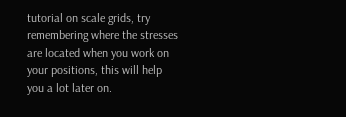tutorial on scale grids, try remembering where the stresses are located when you work on your positions, this will help you a lot later on.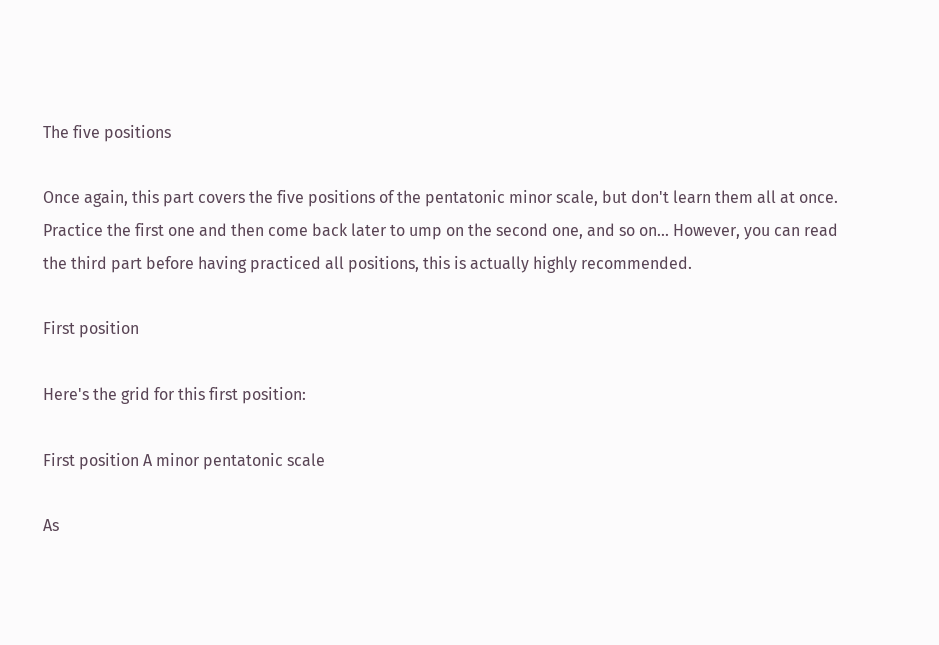The five positions

Once again, this part covers the five positions of the pentatonic minor scale, but don't learn them all at once. Practice the first one and then come back later to ump on the second one, and so on... However, you can read the third part before having practiced all positions, this is actually highly recommended.

First position

Here's the grid for this first position:

First position A minor pentatonic scale

As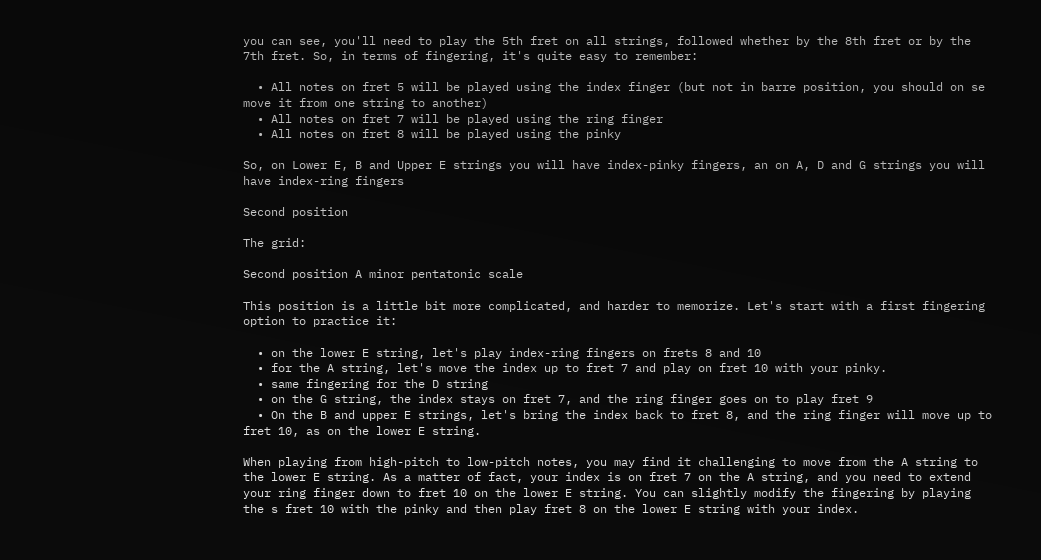you can see, you'll need to play the 5th fret on all strings, followed whether by the 8th fret or by the 7th fret. So, in terms of fingering, it's quite easy to remember:

  • All notes on fret 5 will be played using the index finger (but not in barre position, you should on se move it from one string to another)
  • All notes on fret 7 will be played using the ring finger
  • All notes on fret 8 will be played using the pinky

So, on Lower E, B and Upper E strings you will have index-pinky fingers, an on A, D and G strings you will have index-ring fingers

Second position

The grid:

Second position A minor pentatonic scale

This position is a little bit more complicated, and harder to memorize. Let's start with a first fingering option to practice it:

  • on the lower E string, let's play index-ring fingers on frets 8 and 10
  • for the A string, let's move the index up to fret 7 and play on fret 10 with your pinky.
  • same fingering for the D string
  • on the G string, the index stays on fret 7, and the ring finger goes on to play fret 9
  • On the B and upper E strings, let's bring the index back to fret 8, and the ring finger will move up to fret 10, as on the lower E string.

When playing from high-pitch to low-pitch notes, you may find it challenging to move from the A string to the lower E string. As a matter of fact, your index is on fret 7 on the A string, and you need to extend your ring finger down to fret 10 on the lower E string. You can slightly modify the fingering by playing the s fret 10 with the pinky and then play fret 8 on the lower E string with your index.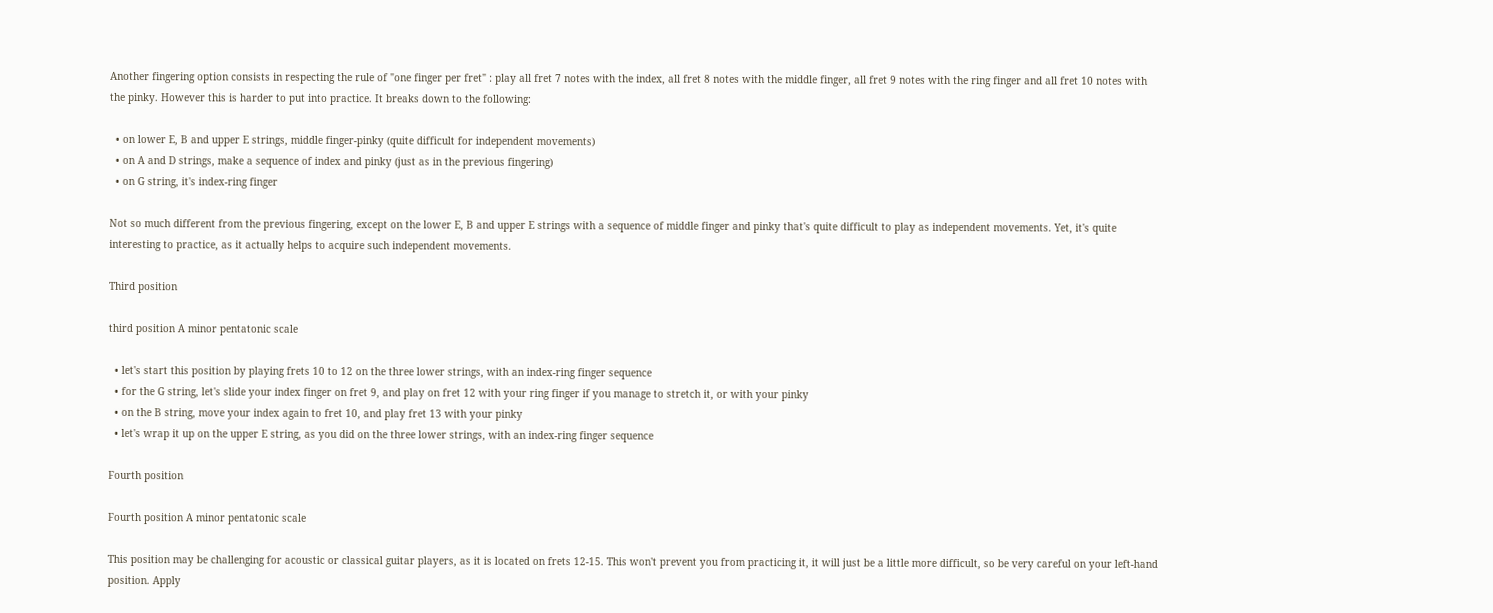Another fingering option consists in respecting the rule of "one finger per fret" : play all fret 7 notes with the index, all fret 8 notes with the middle finger, all fret 9 notes with the ring finger and all fret 10 notes with the pinky. However this is harder to put into practice. It breaks down to the following:

  • on lower E, B and upper E strings, middle finger-pinky (quite difficult for independent movements)
  • on A and D strings, make a sequence of index and pinky (just as in the previous fingering)
  • on G string, it's index-ring finger

Not so much different from the previous fingering, except on the lower E, B and upper E strings with a sequence of middle finger and pinky that's quite difficult to play as independent movements. Yet, it's quite interesting to practice, as it actually helps to acquire such independent movements.

Third position

third position A minor pentatonic scale

  • let's start this position by playing frets 10 to 12 on the three lower strings, with an index-ring finger sequence
  • for the G string, let's slide your index finger on fret 9, and play on fret 12 with your ring finger if you manage to stretch it, or with your pinky
  • on the B string, move your index again to fret 10, and play fret 13 with your pinky
  • let's wrap it up on the upper E string, as you did on the three lower strings, with an index-ring finger sequence

Fourth position

Fourth position A minor pentatonic scale

This position may be challenging for acoustic or classical guitar players, as it is located on frets 12-15. This won't prevent you from practicing it, it will just be a little more difficult, so be very careful on your left-hand position. Apply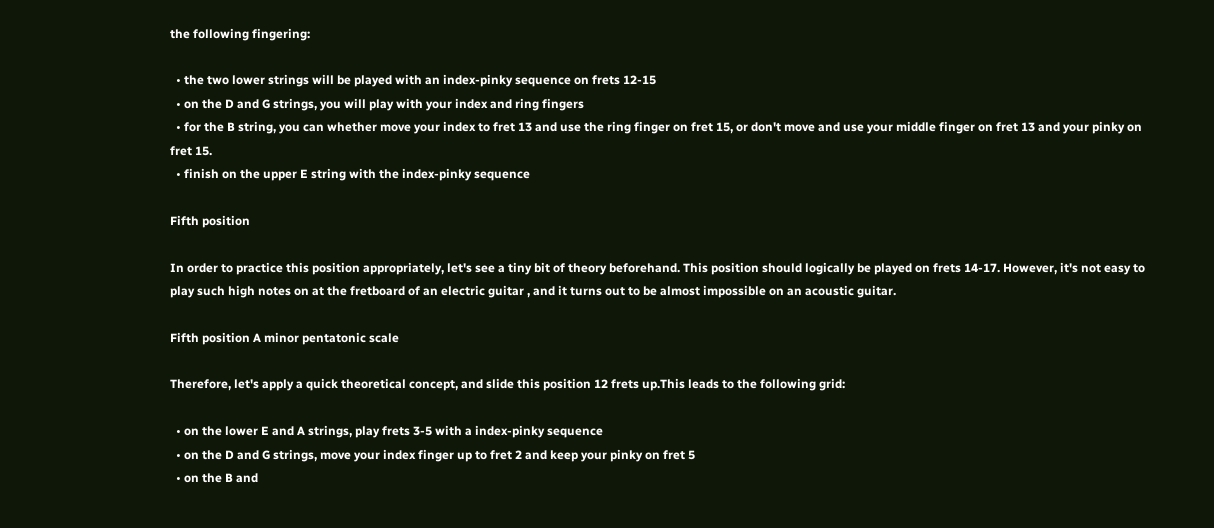the following fingering:

  • the two lower strings will be played with an index-pinky sequence on frets 12-15
  • on the D and G strings, you will play with your index and ring fingers
  • for the B string, you can whether move your index to fret 13 and use the ring finger on fret 15, or don't move and use your middle finger on fret 13 and your pinky on fret 15.
  • finish on the upper E string with the index-pinky sequence

Fifth position

In order to practice this position appropriately, let's see a tiny bit of theory beforehand. This position should logically be played on frets 14-17. However, it's not easy to play such high notes on at the fretboard of an electric guitar , and it turns out to be almost impossible on an acoustic guitar.

Fifth position A minor pentatonic scale

Therefore, let's apply a quick theoretical concept, and slide this position 12 frets up.This leads to the following grid:

  • on the lower E and A strings, play frets 3-5 with a index-pinky sequence
  • on the D and G strings, move your index finger up to fret 2 and keep your pinky on fret 5
  • on the B and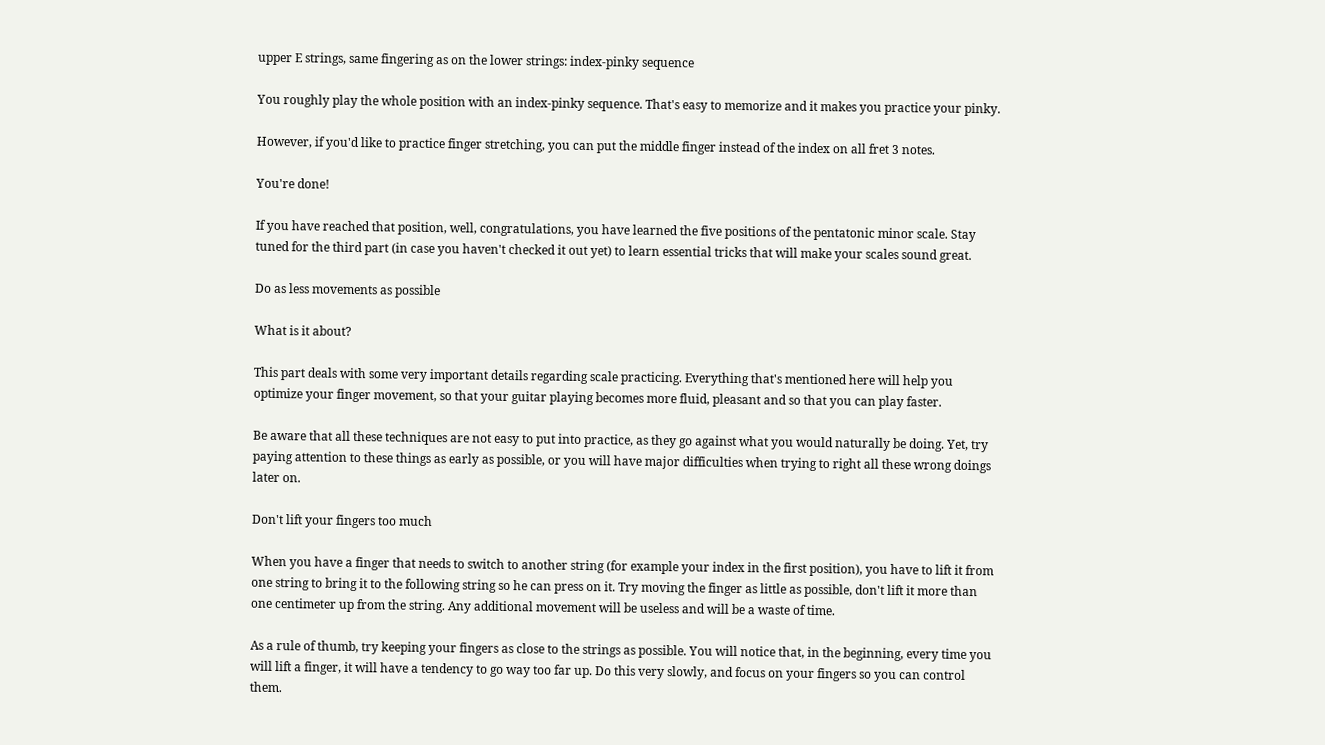upper E strings, same fingering as on the lower strings: index-pinky sequence

You roughly play the whole position with an index-pinky sequence. That's easy to memorize and it makes you practice your pinky.

However, if you'd like to practice finger stretching, you can put the middle finger instead of the index on all fret 3 notes.

You're done!

If you have reached that position, well, congratulations, you have learned the five positions of the pentatonic minor scale. Stay tuned for the third part (in case you haven't checked it out yet) to learn essential tricks that will make your scales sound great.

Do as less movements as possible

What is it about?

This part deals with some very important details regarding scale practicing. Everything that's mentioned here will help you optimize your finger movement, so that your guitar playing becomes more fluid, pleasant and so that you can play faster.

Be aware that all these techniques are not easy to put into practice, as they go against what you would naturally be doing. Yet, try paying attention to these things as early as possible, or you will have major difficulties when trying to right all these wrong doings later on.

Don't lift your fingers too much

When you have a finger that needs to switch to another string (for example your index in the first position), you have to lift it from one string to bring it to the following string so he can press on it. Try moving the finger as little as possible, don't lift it more than one centimeter up from the string. Any additional movement will be useless and will be a waste of time.

As a rule of thumb, try keeping your fingers as close to the strings as possible. You will notice that, in the beginning, every time you will lift a finger, it will have a tendency to go way too far up. Do this very slowly, and focus on your fingers so you can control them.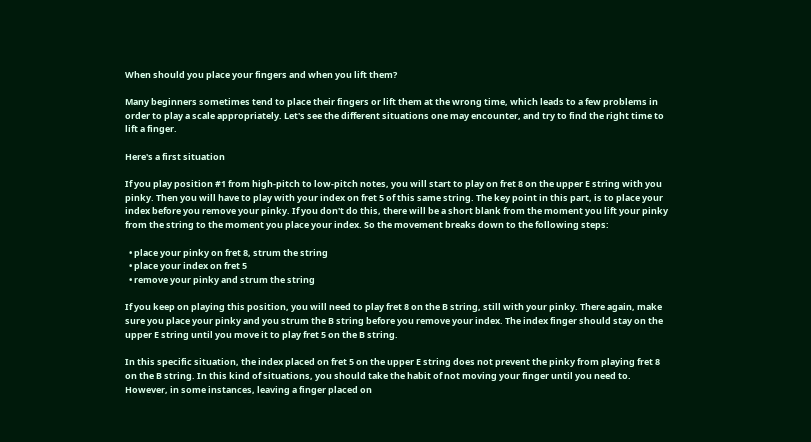When should you place your fingers and when you lift them?

Many beginners sometimes tend to place their fingers or lift them at the wrong time, which leads to a few problems in order to play a scale appropriately. Let's see the different situations one may encounter, and try to find the right time to lift a finger.

Here's a first situation

If you play position #1 from high-pitch to low-pitch notes, you will start to play on fret 8 on the upper E string with you pinky. Then you will have to play with your index on fret 5 of this same string. The key point in this part, is to place your index before you remove your pinky. If you don't do this, there will be a short blank from the moment you lift your pinky from the string to the moment you place your index. So the movement breaks down to the following steps:

  • place your pinky on fret 8, strum the string
  • place your index on fret 5
  • remove your pinky and strum the string

If you keep on playing this position, you will need to play fret 8 on the B string, still with your pinky. There again, make sure you place your pinky and you strum the B string before you remove your index. The index finger should stay on the upper E string until you move it to play fret 5 on the B string.

In this specific situation, the index placed on fret 5 on the upper E string does not prevent the pinky from playing fret 8 on the B string. In this kind of situations, you should take the habit of not moving your finger until you need to. However, in some instances, leaving a finger placed on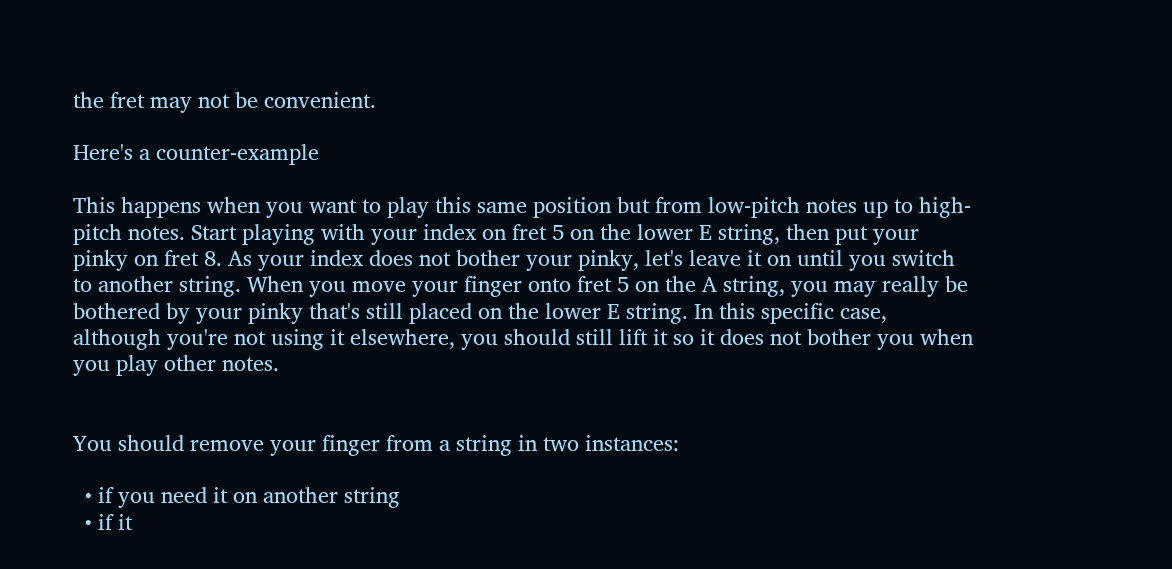the fret may not be convenient.

Here's a counter-example

This happens when you want to play this same position but from low-pitch notes up to high-pitch notes. Start playing with your index on fret 5 on the lower E string, then put your pinky on fret 8. As your index does not bother your pinky, let's leave it on until you switch to another string. When you move your finger onto fret 5 on the A string, you may really be bothered by your pinky that's still placed on the lower E string. In this specific case, although you're not using it elsewhere, you should still lift it so it does not bother you when you play other notes.


You should remove your finger from a string in two instances:

  • if you need it on another string
  • if it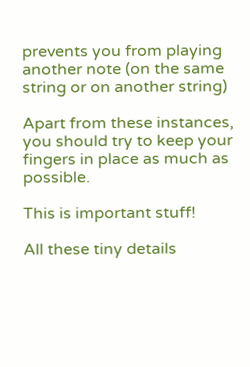prevents you from playing another note (on the same string or on another string)

Apart from these instances, you should try to keep your fingers in place as much as possible.

This is important stuff!

All these tiny details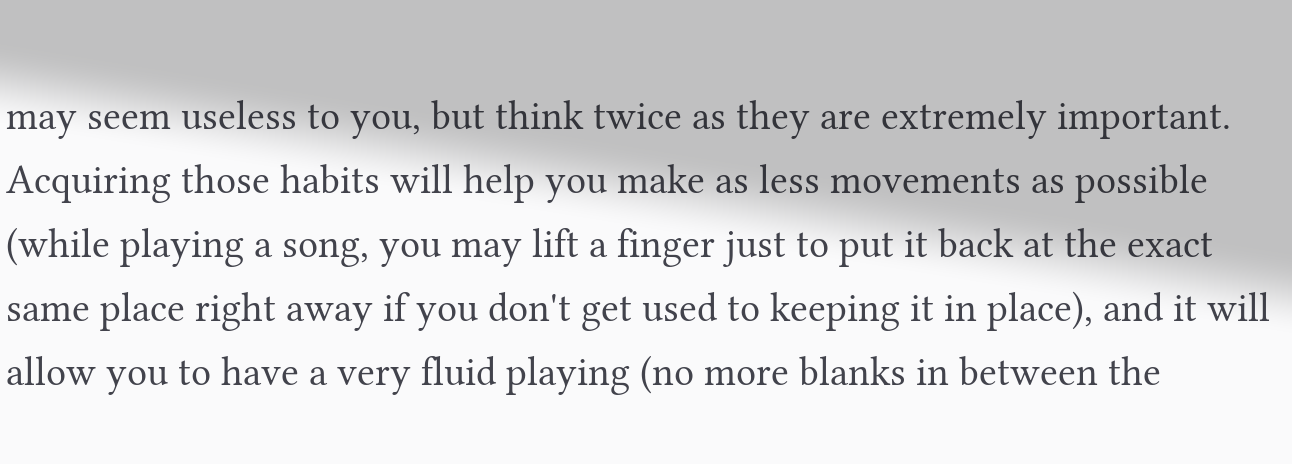may seem useless to you, but think twice as they are extremely important. Acquiring those habits will help you make as less movements as possible (while playing a song, you may lift a finger just to put it back at the exact same place right away if you don't get used to keeping it in place), and it will allow you to have a very fluid playing (no more blanks in between the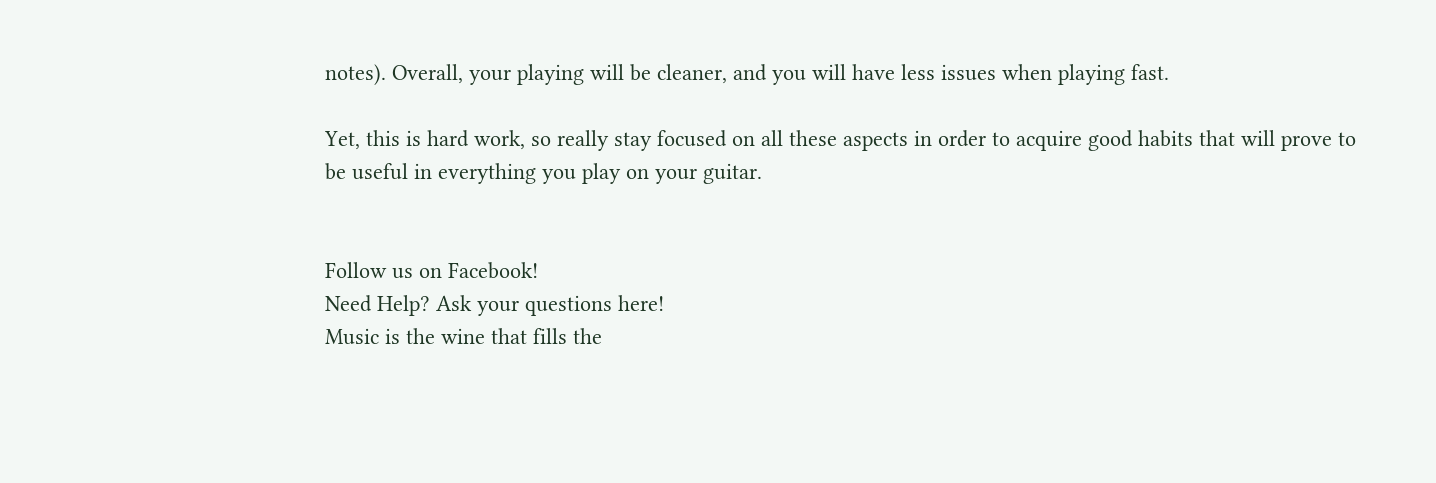notes). Overall, your playing will be cleaner, and you will have less issues when playing fast.

Yet, this is hard work, so really stay focused on all these aspects in order to acquire good habits that will prove to be useful in everything you play on your guitar.


Follow us on Facebook!
Need Help? Ask your questions here!
Music is the wine that fills the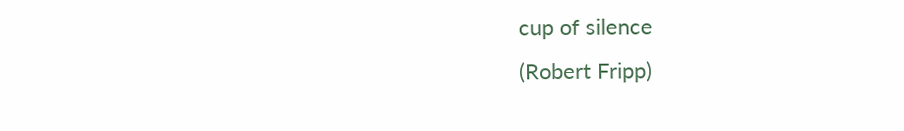cup of silence
(Robert Fripp)